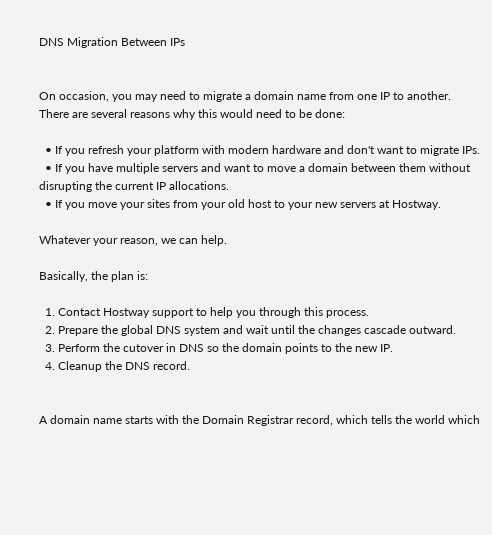DNS Migration Between IPs


On occasion, you may need to migrate a domain name from one IP to another. There are several reasons why this would need to be done:

  • If you refresh your platform with modern hardware and don't want to migrate IPs.
  • If you have multiple servers and want to move a domain between them without disrupting the current IP allocations.
  • If you move your sites from your old host to your new servers at Hostway.

Whatever your reason, we can help.

Basically, the plan is:

  1. Contact Hostway support to help you through this process.
  2. Prepare the global DNS system and wait until the changes cascade outward.
  3. Perform the cutover in DNS so the domain points to the new IP.
  4. Cleanup the DNS record.


A domain name starts with the Domain Registrar record, which tells the world which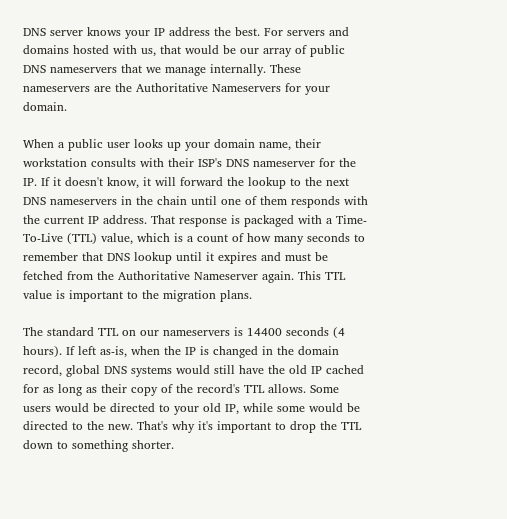DNS server knows your IP address the best. For servers and domains hosted with us, that would be our array of public DNS nameservers that we manage internally. These nameservers are the Authoritative Nameservers for your domain.

When a public user looks up your domain name, their workstation consults with their ISP's DNS nameserver for the IP. If it doesn't know, it will forward the lookup to the next DNS nameservers in the chain until one of them responds with the current IP address. That response is packaged with a Time-To-Live (TTL) value, which is a count of how many seconds to remember that DNS lookup until it expires and must be fetched from the Authoritative Nameserver again. This TTL value is important to the migration plans.

The standard TTL on our nameservers is 14400 seconds (4 hours). If left as-is, when the IP is changed in the domain record, global DNS systems would still have the old IP cached for as long as their copy of the record's TTL allows. Some users would be directed to your old IP, while some would be directed to the new. That's why it's important to drop the TTL down to something shorter.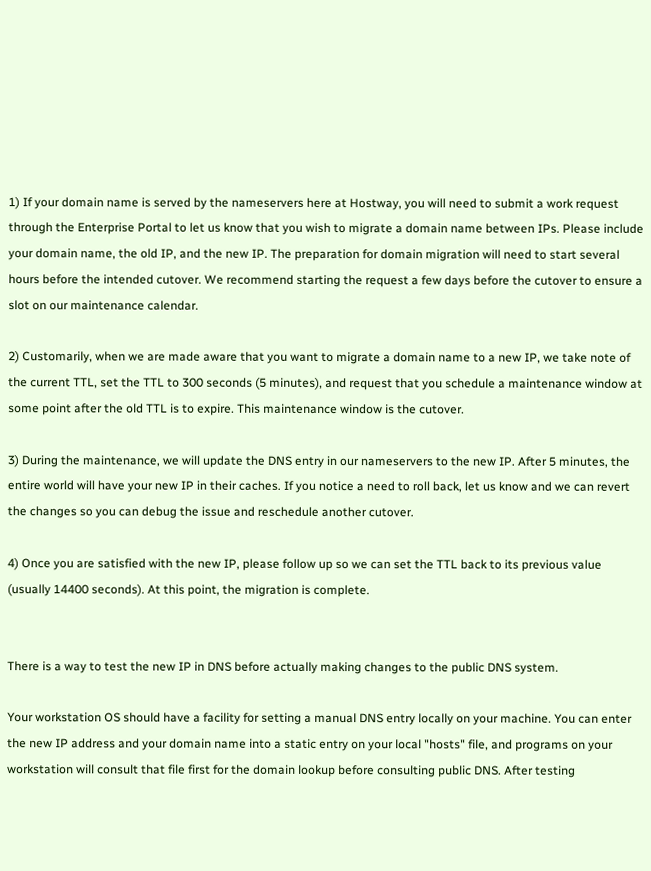1) If your domain name is served by the nameservers here at Hostway, you will need to submit a work request through the Enterprise Portal to let us know that you wish to migrate a domain name between IPs. Please include your domain name, the old IP, and the new IP. The preparation for domain migration will need to start several hours before the intended cutover. We recommend starting the request a few days before the cutover to ensure a slot on our maintenance calendar.

2) Customarily, when we are made aware that you want to migrate a domain name to a new IP, we take note of the current TTL, set the TTL to 300 seconds (5 minutes), and request that you schedule a maintenance window at some point after the old TTL is to expire. This maintenance window is the cutover.

3) During the maintenance, we will update the DNS entry in our nameservers to the new IP. After 5 minutes, the entire world will have your new IP in their caches. If you notice a need to roll back, let us know and we can revert the changes so you can debug the issue and reschedule another cutover.

4) Once you are satisfied with the new IP, please follow up so we can set the TTL back to its previous value (usually 14400 seconds). At this point, the migration is complete.


There is a way to test the new IP in DNS before actually making changes to the public DNS system.

Your workstation OS should have a facility for setting a manual DNS entry locally on your machine. You can enter the new IP address and your domain name into a static entry on your local "hosts" file, and programs on your workstation will consult that file first for the domain lookup before consulting public DNS. After testing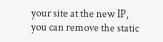your site at the new IP, you can remove the static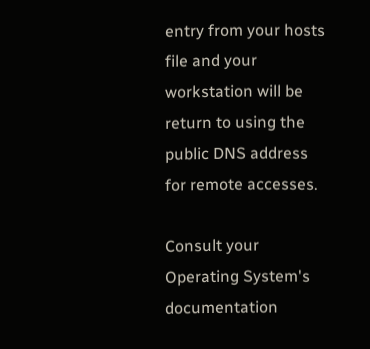entry from your hosts file and your workstation will be return to using the public DNS address for remote accesses.

Consult your Operating System's documentation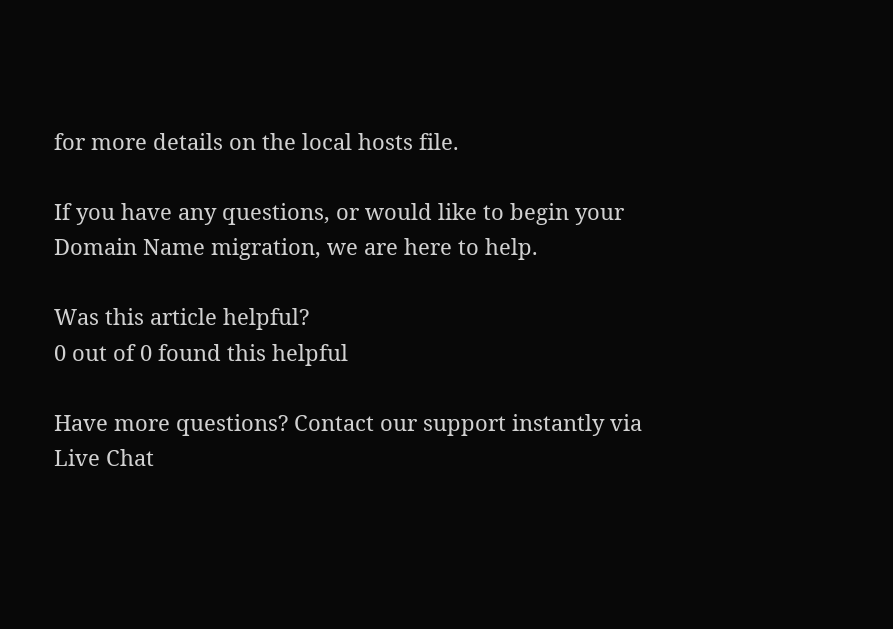for more details on the local hosts file.

If you have any questions, or would like to begin your Domain Name migration, we are here to help.

Was this article helpful?
0 out of 0 found this helpful

Have more questions? Contact our support instantly via Live Chat